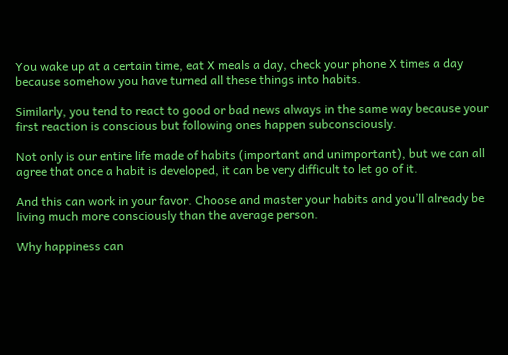You wake up at a certain time, eat X meals a day, check your phone X times a day because somehow you have turned all these things into habits.

Similarly, you tend to react to good or bad news always in the same way because your first reaction is conscious but following ones happen subconsciously.

Not only is our entire life made of habits (important and unimportant), but we can all agree that once a habit is developed, it can be very difficult to let go of it.

And this can work in your favor. Choose and master your habits and you’ll already be living much more consciously than the average person.

Why happiness can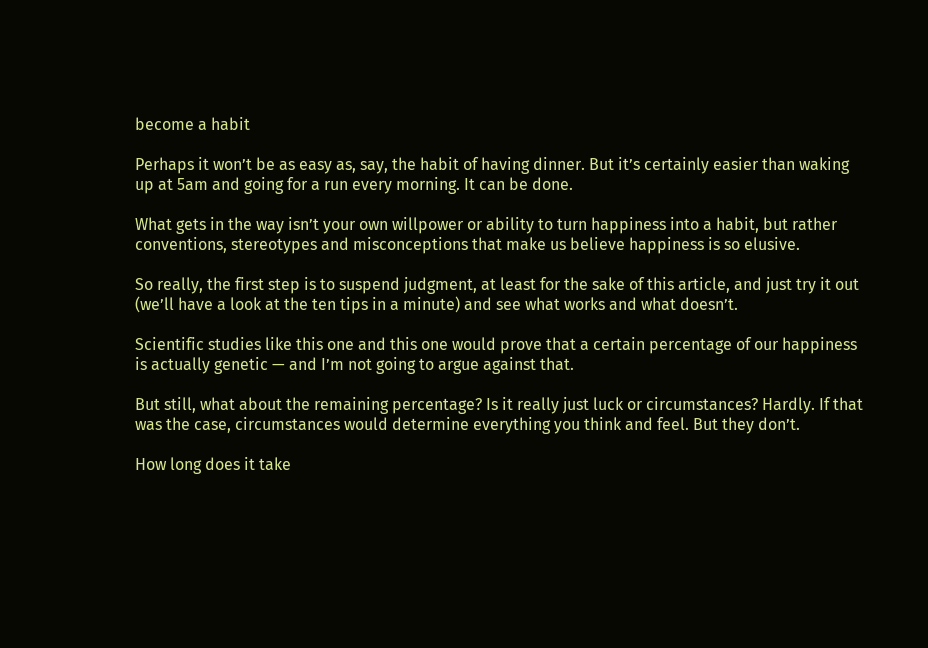become a habit

Perhaps it won’t be as easy as, say, the habit of having dinner. But it’s certainly easier than waking up at 5am and going for a run every morning. It can be done.

What gets in the way isn’t your own willpower or ability to turn happiness into a habit, but rather conventions, stereotypes and misconceptions that make us believe happiness is so elusive.

So really, the first step is to suspend judgment, at least for the sake of this article, and just try it out (we’ll have a look at the ten tips in a minute) and see what works and what doesn’t.

Scientific studies like this one and this one would prove that a certain percentage of our happiness is actually genetic — and I’m not going to argue against that.

But still, what about the remaining percentage? Is it really just luck or circumstances? Hardly. If that was the case, circumstances would determine everything you think and feel. But they don’t.

How long does it take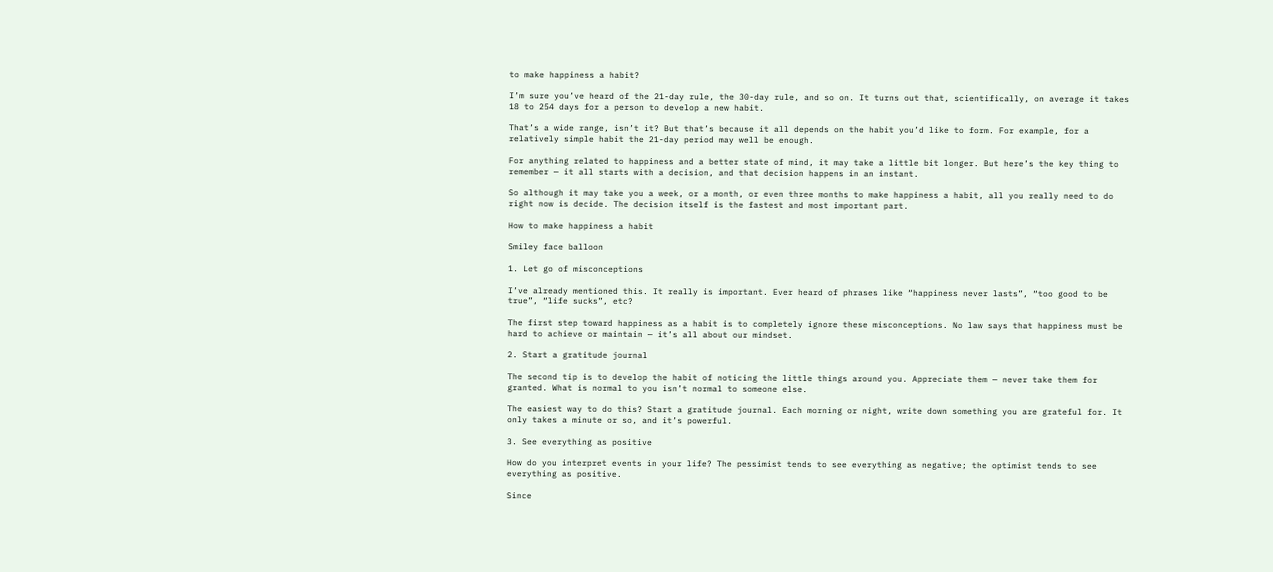to make happiness a habit?

I’m sure you’ve heard of the 21-day rule, the 30-day rule, and so on. It turns out that, scientifically, on average it takes 18 to 254 days for a person to develop a new habit.

That’s a wide range, isn’t it? But that’s because it all depends on the habit you’d like to form. For example, for a relatively simple habit the 21-day period may well be enough.

For anything related to happiness and a better state of mind, it may take a little bit longer. But here’s the key thing to remember — it all starts with a decision, and that decision happens in an instant.

So although it may take you a week, or a month, or even three months to make happiness a habit, all you really need to do right now is decide. The decision itself is the fastest and most important part.

How to make happiness a habit

Smiley face balloon

1. Let go of misconceptions

I’ve already mentioned this. It really is important. Ever heard of phrases like “happiness never lasts”, “too good to be true”, “life sucks”, etc?

The first step toward happiness as a habit is to completely ignore these misconceptions. No law says that happiness must be hard to achieve or maintain — it’s all about our mindset.

2. Start a gratitude journal

The second tip is to develop the habit of noticing the little things around you. Appreciate them — never take them for granted. What is normal to you isn’t normal to someone else.

The easiest way to do this? Start a gratitude journal. Each morning or night, write down something you are grateful for. It only takes a minute or so, and it’s powerful.

3. See everything as positive

How do you interpret events in your life? The pessimist tends to see everything as negative; the optimist tends to see everything as positive.

Since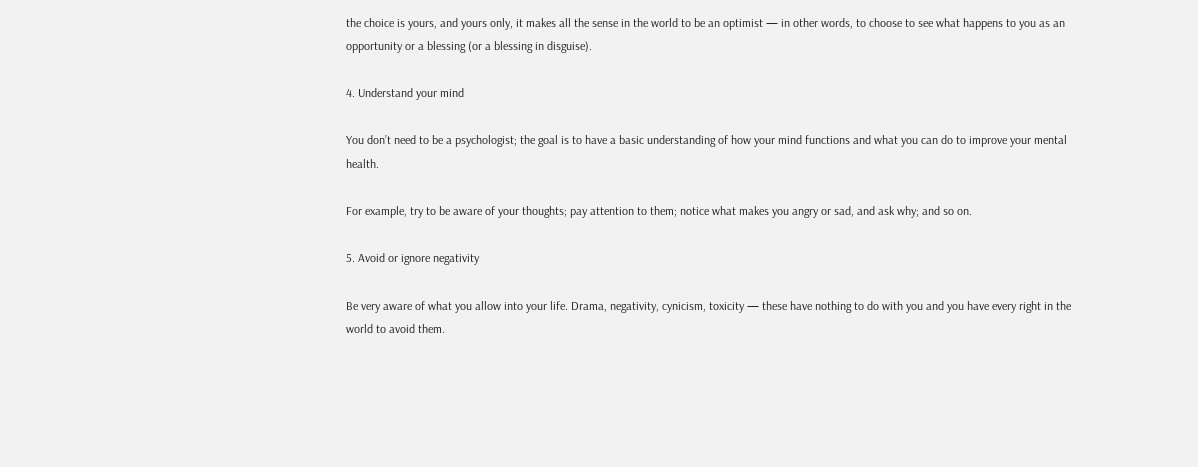the choice is yours, and yours only, it makes all the sense in the world to be an optimist — in other words, to choose to see what happens to you as an opportunity or a blessing (or a blessing in disguise).

4. Understand your mind

You don’t need to be a psychologist; the goal is to have a basic understanding of how your mind functions and what you can do to improve your mental health.

For example, try to be aware of your thoughts; pay attention to them; notice what makes you angry or sad, and ask why; and so on.

5. Avoid or ignore negativity

Be very aware of what you allow into your life. Drama, negativity, cynicism, toxicity — these have nothing to do with you and you have every right in the world to avoid them.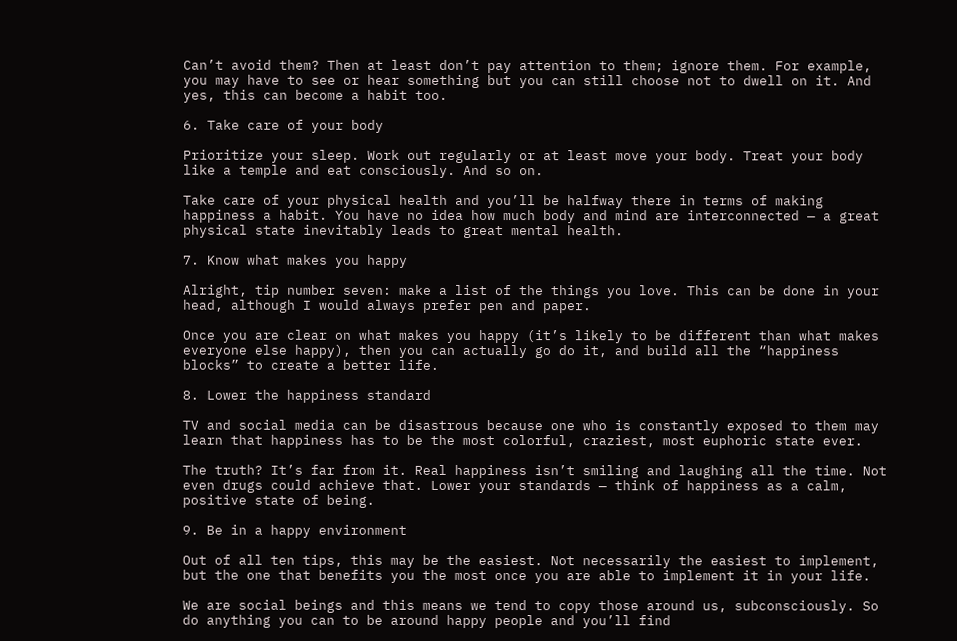Can’t avoid them? Then at least don’t pay attention to them; ignore them. For example, you may have to see or hear something but you can still choose not to dwell on it. And yes, this can become a habit too.

6. Take care of your body

Prioritize your sleep. Work out regularly or at least move your body. Treat your body like a temple and eat consciously. And so on.

Take care of your physical health and you’ll be halfway there in terms of making happiness a habit. You have no idea how much body and mind are interconnected — a great physical state inevitably leads to great mental health.

7. Know what makes you happy

Alright, tip number seven: make a list of the things you love. This can be done in your head, although I would always prefer pen and paper.

Once you are clear on what makes you happy (it’s likely to be different than what makes everyone else happy), then you can actually go do it, and build all the “happiness blocks” to create a better life.

8. Lower the happiness standard

TV and social media can be disastrous because one who is constantly exposed to them may learn that happiness has to be the most colorful, craziest, most euphoric state ever.

The truth? It’s far from it. Real happiness isn’t smiling and laughing all the time. Not even drugs could achieve that. Lower your standards — think of happiness as a calm, positive state of being.

9. Be in a happy environment

Out of all ten tips, this may be the easiest. Not necessarily the easiest to implement, but the one that benefits you the most once you are able to implement it in your life.

We are social beings and this means we tend to copy those around us, subconsciously. So do anything you can to be around happy people and you’ll find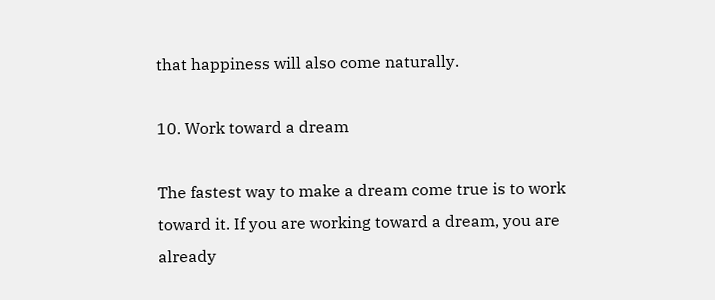that happiness will also come naturally.

10. Work toward a dream

The fastest way to make a dream come true is to work toward it. If you are working toward a dream, you are already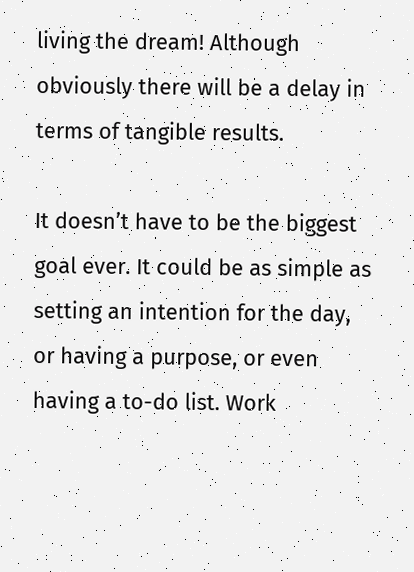living the dream! Although obviously there will be a delay in terms of tangible results.

It doesn’t have to be the biggest goal ever. It could be as simple as setting an intention for the day, or having a purpose, or even having a to-do list. Work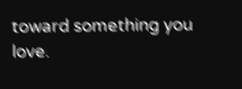toward something you love.